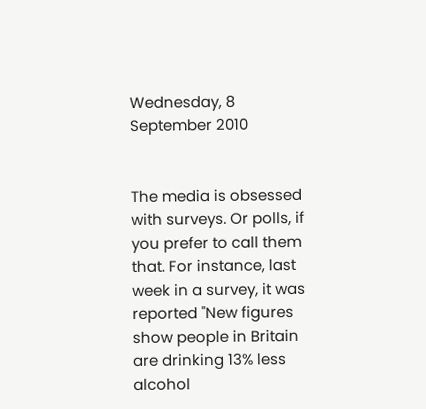Wednesday, 8 September 2010


The media is obsessed with surveys. Or polls, if you prefer to call them that. For instance, last week in a survey, it was reported "New figures show people in Britain are drinking 13% less alcohol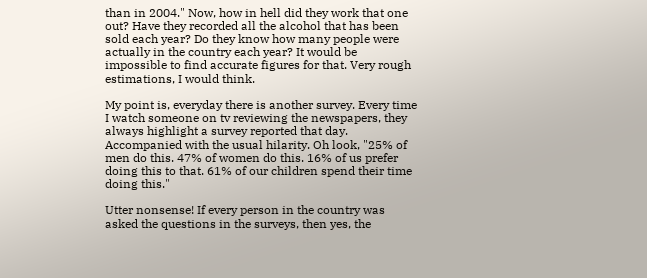than in 2004." Now, how in hell did they work that one out? Have they recorded all the alcohol that has been sold each year? Do they know how many people were actually in the country each year? It would be impossible to find accurate figures for that. Very rough estimations, I would think.

My point is, everyday there is another survey. Every time I watch someone on tv reviewing the newspapers, they always highlight a survey reported that day. Accompanied with the usual hilarity. Oh look, "25% of men do this. 47% of women do this. 16% of us prefer doing this to that. 61% of our children spend their time doing this."

Utter nonsense! If every person in the country was asked the questions in the surveys, then yes, the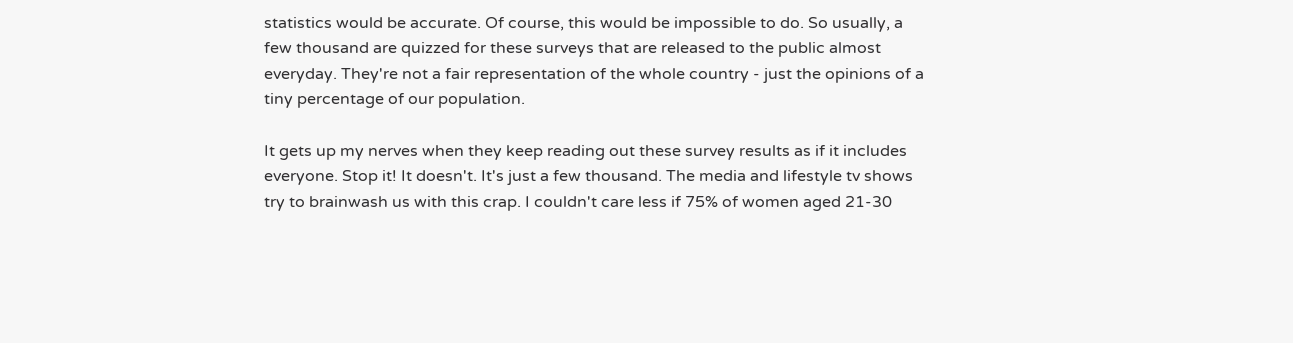statistics would be accurate. Of course, this would be impossible to do. So usually, a few thousand are quizzed for these surveys that are released to the public almost everyday. They're not a fair representation of the whole country - just the opinions of a tiny percentage of our population.

It gets up my nerves when they keep reading out these survey results as if it includes everyone. Stop it! It doesn't. It's just a few thousand. The media and lifestyle tv shows try to brainwash us with this crap. I couldn't care less if 75% of women aged 21-30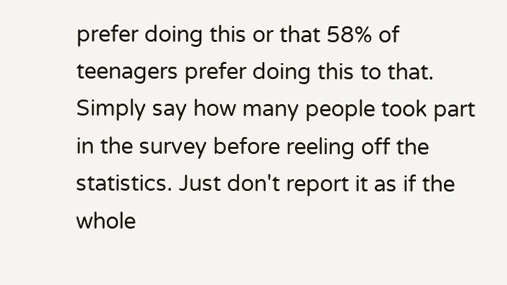prefer doing this or that 58% of teenagers prefer doing this to that. Simply say how many people took part in the survey before reeling off the statistics. Just don't report it as if the whole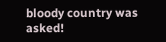bloody country was asked!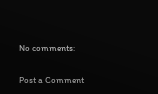No comments:

Post a Comment